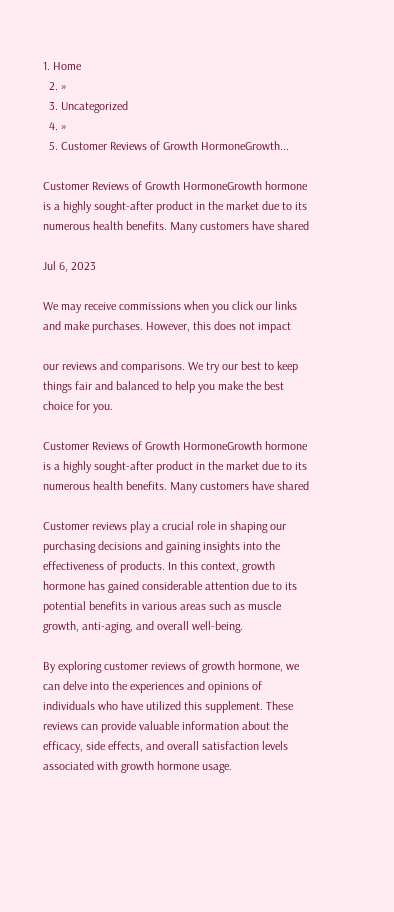1. Home
  2. »
  3. Uncategorized
  4. »
  5. Customer Reviews of Growth HormoneGrowth...

Customer Reviews of Growth HormoneGrowth hormone is a highly sought-after product in the market due to its numerous health benefits. Many customers have shared

Jul 6, 2023

We may receive commissions when you click our links and make purchases. However, this does not impact

our reviews and comparisons. We try our best to keep things fair and balanced to help you make the best choice for you.

Customer Reviews of Growth HormoneGrowth hormone is a highly sought-after product in the market due to its numerous health benefits. Many customers have shared

Customer reviews play a crucial role in shaping our purchasing decisions and gaining insights into the effectiveness of products. In this context, growth hormone has gained considerable attention due to its potential benefits in various areas such as muscle growth, anti-aging, and overall well-being.

By exploring customer reviews of growth hormone, we can delve into the experiences and opinions of individuals who have utilized this supplement. These reviews can provide valuable information about the efficacy, side effects, and overall satisfaction levels associated with growth hormone usage.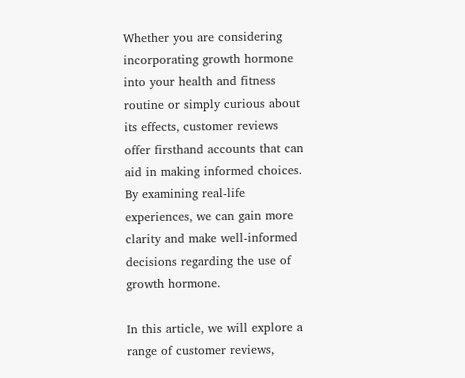Whether you are considering incorporating growth hormone into your health and fitness routine or simply curious about its effects, customer reviews offer firsthand accounts that can aid in making informed choices. By examining real-life experiences, we can gain more clarity and make well-informed decisions regarding the use of growth hormone.

In this article, we will explore a range of customer reviews,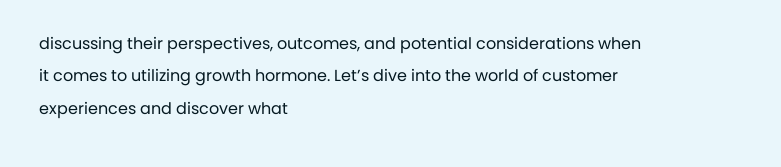discussing their perspectives, outcomes, and potential considerations when it comes to utilizing growth hormone. Let’s dive into the world of customer experiences and discover what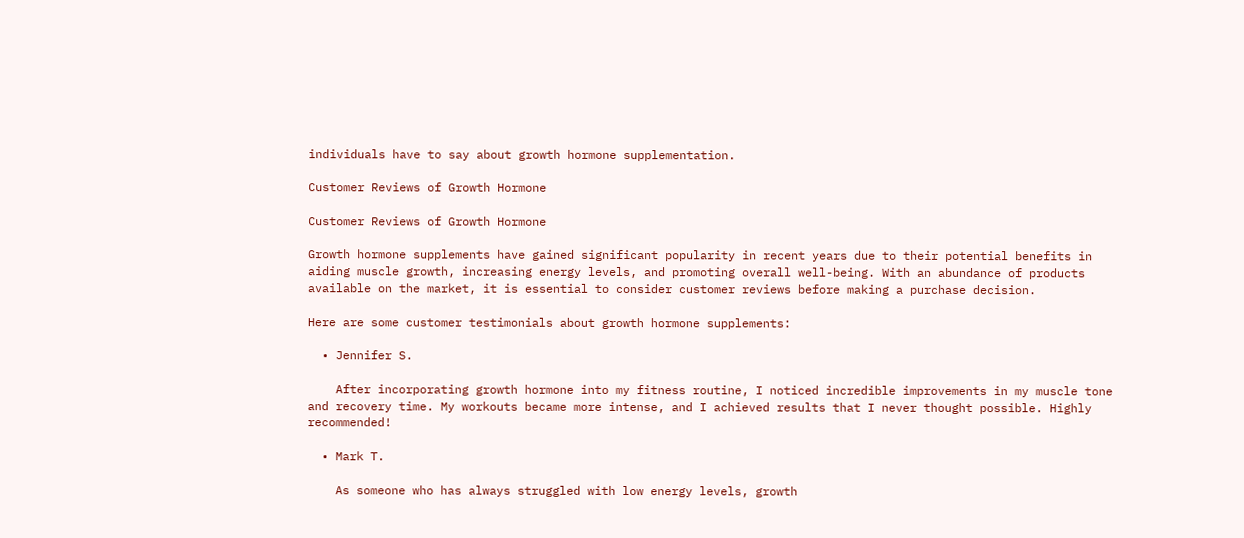individuals have to say about growth hormone supplementation.

Customer Reviews of Growth Hormone

Customer Reviews of Growth Hormone

Growth hormone supplements have gained significant popularity in recent years due to their potential benefits in aiding muscle growth, increasing energy levels, and promoting overall well-being. With an abundance of products available on the market, it is essential to consider customer reviews before making a purchase decision.

Here are some customer testimonials about growth hormone supplements:

  • Jennifer S.

    After incorporating growth hormone into my fitness routine, I noticed incredible improvements in my muscle tone and recovery time. My workouts became more intense, and I achieved results that I never thought possible. Highly recommended!

  • Mark T.

    As someone who has always struggled with low energy levels, growth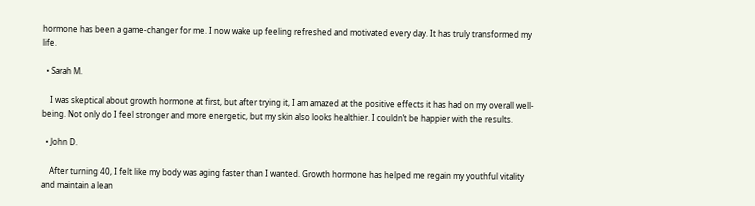hormone has been a game-changer for me. I now wake up feeling refreshed and motivated every day. It has truly transformed my life.

  • Sarah M.

    I was skeptical about growth hormone at first, but after trying it, I am amazed at the positive effects it has had on my overall well-being. Not only do I feel stronger and more energetic, but my skin also looks healthier. I couldn’t be happier with the results.

  • John D.

    After turning 40, I felt like my body was aging faster than I wanted. Growth hormone has helped me regain my youthful vitality and maintain a lean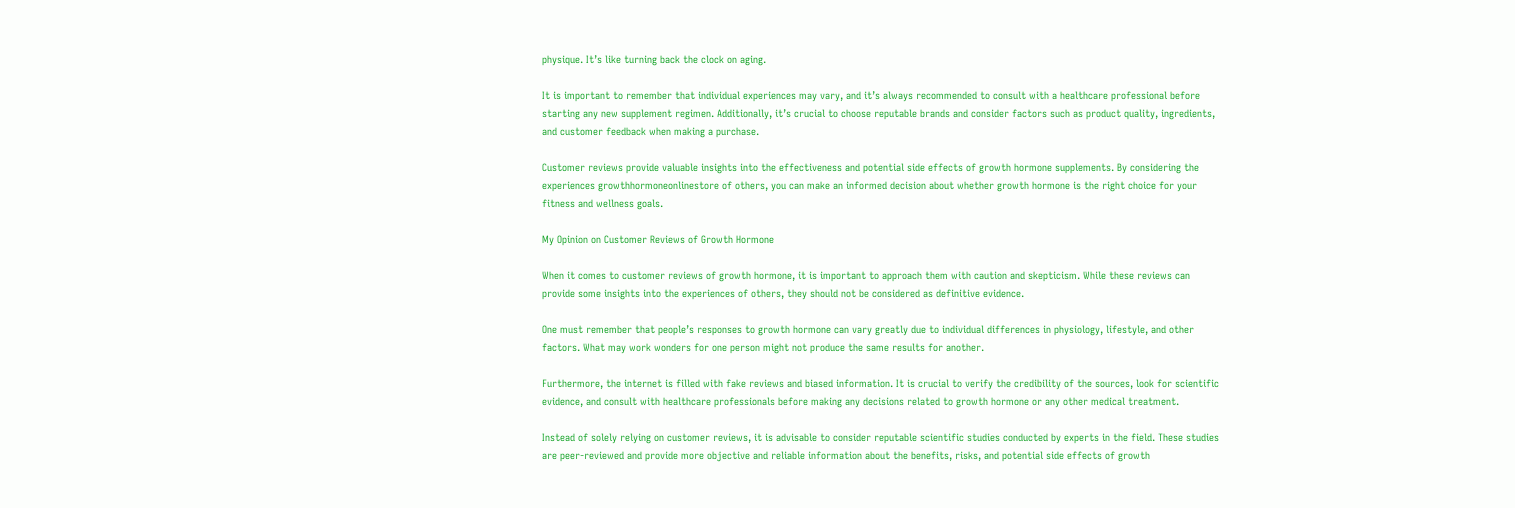physique. It’s like turning back the clock on aging.

It is important to remember that individual experiences may vary, and it’s always recommended to consult with a healthcare professional before starting any new supplement regimen. Additionally, it’s crucial to choose reputable brands and consider factors such as product quality, ingredients, and customer feedback when making a purchase.

Customer reviews provide valuable insights into the effectiveness and potential side effects of growth hormone supplements. By considering the experiences growthhormoneonlinestore of others, you can make an informed decision about whether growth hormone is the right choice for your fitness and wellness goals.

My Opinion on Customer Reviews of Growth Hormone

When it comes to customer reviews of growth hormone, it is important to approach them with caution and skepticism. While these reviews can provide some insights into the experiences of others, they should not be considered as definitive evidence.

One must remember that people’s responses to growth hormone can vary greatly due to individual differences in physiology, lifestyle, and other factors. What may work wonders for one person might not produce the same results for another.

Furthermore, the internet is filled with fake reviews and biased information. It is crucial to verify the credibility of the sources, look for scientific evidence, and consult with healthcare professionals before making any decisions related to growth hormone or any other medical treatment.

Instead of solely relying on customer reviews, it is advisable to consider reputable scientific studies conducted by experts in the field. These studies are peer-reviewed and provide more objective and reliable information about the benefits, risks, and potential side effects of growth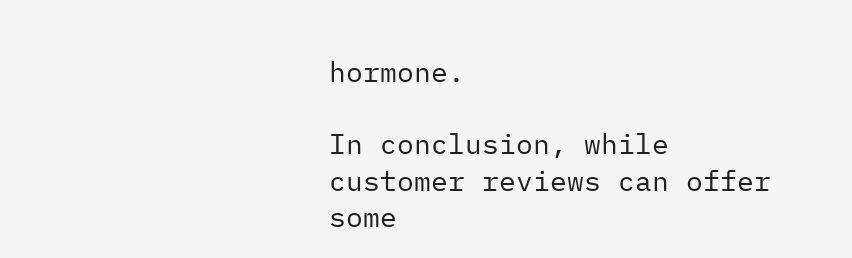hormone.

In conclusion, while customer reviews can offer some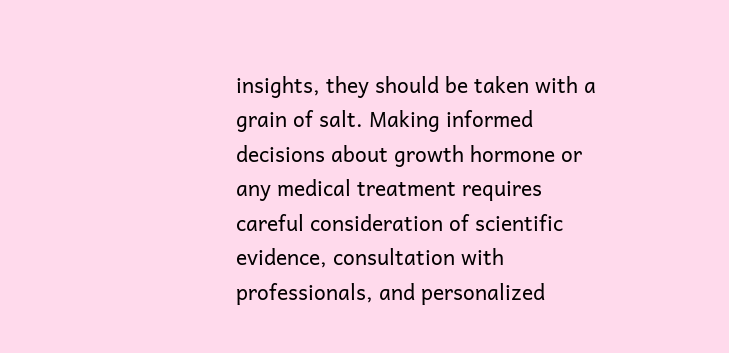insights, they should be taken with a grain of salt. Making informed decisions about growth hormone or any medical treatment requires careful consideration of scientific evidence, consultation with professionals, and personalized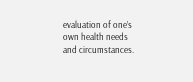evaluation of one’s own health needs and circumstances.